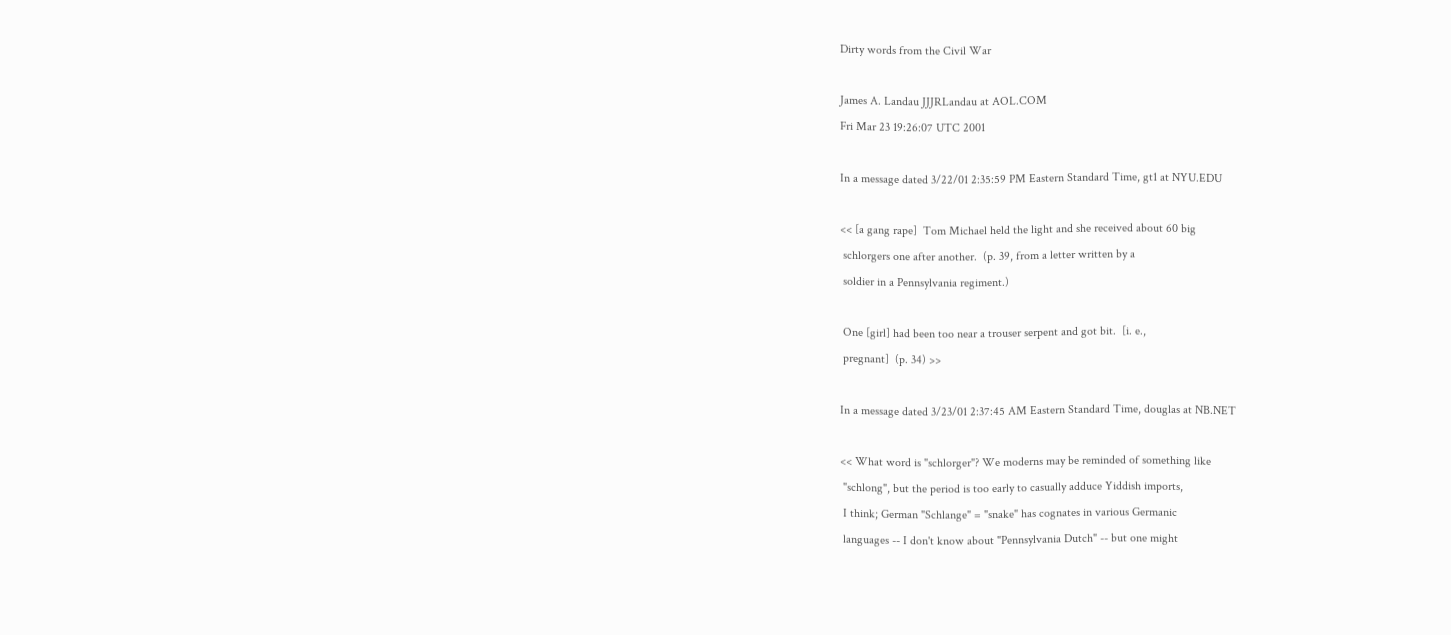Dirty words from the Civil War

James A. Landau JJJRLandau at AOL.COM
Fri Mar 23 19:26:07 UTC 2001

In a message dated 3/22/01 2:35:59 PM Eastern Standard Time, gt1 at NYU.EDU

<< [a gang rape]  Tom Michael held the light and she received about 60 big
 schlorgers one after another.  (p. 39, from a letter written by a
 soldier in a Pennsylvania regiment.)

 One [girl] had been too near a trouser serpent and got bit.  [i. e.,
 pregnant]  (p. 34) >>

In a message dated 3/23/01 2:37:45 AM Eastern Standard Time, douglas at NB.NET

<< What word is "schlorger"? We moderns may be reminded of something like
 "schlong", but the period is too early to casually adduce Yiddish imports,
 I think; German "Schlange" = "snake" has cognates in various Germanic
 languages -- I don't know about "Pennsylvania Dutch" -- but one might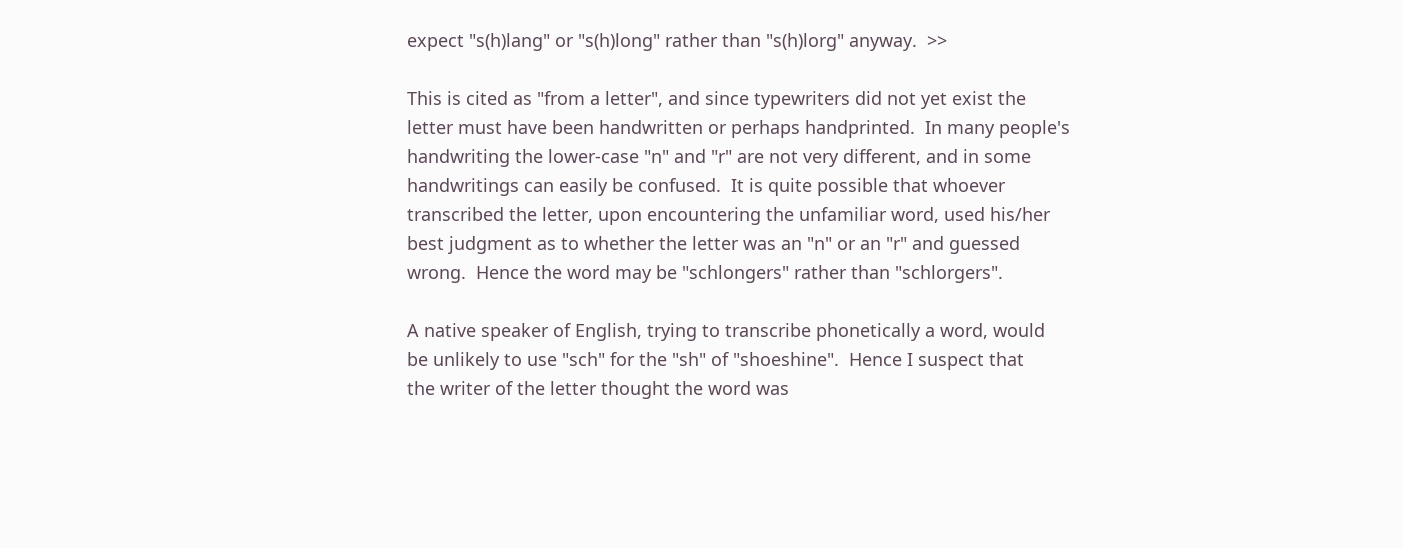expect "s(h)lang" or "s(h)long" rather than "s(h)lorg" anyway.  >>

This is cited as "from a letter", and since typewriters did not yet exist the
letter must have been handwritten or perhaps handprinted.  In many people's
handwriting the lower-case "n" and "r" are not very different, and in some
handwritings can easily be confused.  It is quite possible that whoever
transcribed the letter, upon encountering the unfamiliar word, used his/her
best judgment as to whether the letter was an "n" or an "r" and guessed
wrong.  Hence the word may be "schlongers" rather than "schlorgers".

A native speaker of English, trying to transcribe phonetically a word, would
be unlikely to use "sch" for the "sh" of "shoeshine".  Hence I suspect that
the writer of the letter thought the word was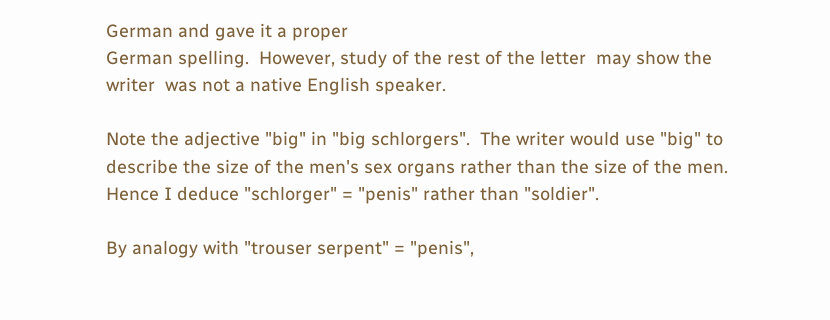German and gave it a proper
German spelling.  However, study of the rest of the letter  may show the
writer  was not a native English speaker.

Note the adjective "big" in "big schlorgers".  The writer would use "big" to
describe the size of the men's sex organs rather than the size of the men.
Hence I deduce "schlorger" = "penis" rather than "soldier".

By analogy with "trouser serpent" = "penis",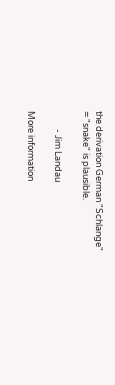the derivation German "Schlange"
= "snake" is plausible.

         - Jim Landau

More information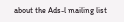about the Ads-l mailing list